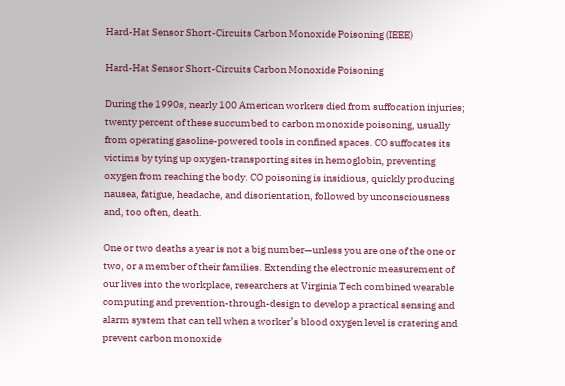Hard-Hat Sensor Short-Circuits Carbon Monoxide Poisoning (IEEE)

Hard-Hat Sensor Short-Circuits Carbon Monoxide Poisoning

During the 1990s, nearly 100 American workers died from suffocation injuries; twenty percent of these succumbed to carbon monoxide poisoning, usually from operating gasoline-powered tools in confined spaces. CO suffocates its victims by tying up oxygen-transporting sites in hemoglobin, preventing oxygen from reaching the body. CO poisoning is insidious, quickly producing nausea, fatigue, headache, and disorientation, followed by unconsciousness and, too often, death.

One or two deaths a year is not a big number—unless you are one of the one or two, or a member of their families. Extending the electronic measurement of our lives into the workplace, researchers at Virginia Tech combined wearable computing and prevention-through-design to develop a practical sensing and alarm system that can tell when a worker’s blood oxygen level is cratering and prevent carbon monoxide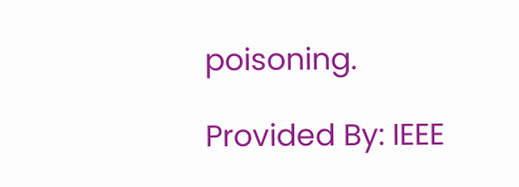poisoning.

Provided By: IEEE